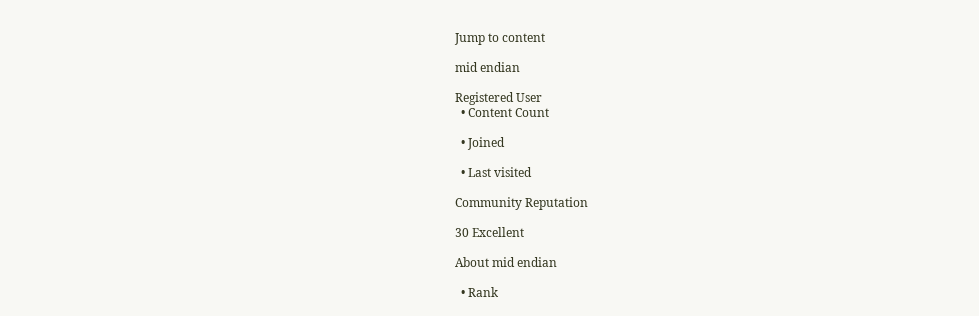Jump to content

mid endian

Registered User
  • Content Count

  • Joined

  • Last visited

Community Reputation

30 Excellent

About mid endian

  • Rank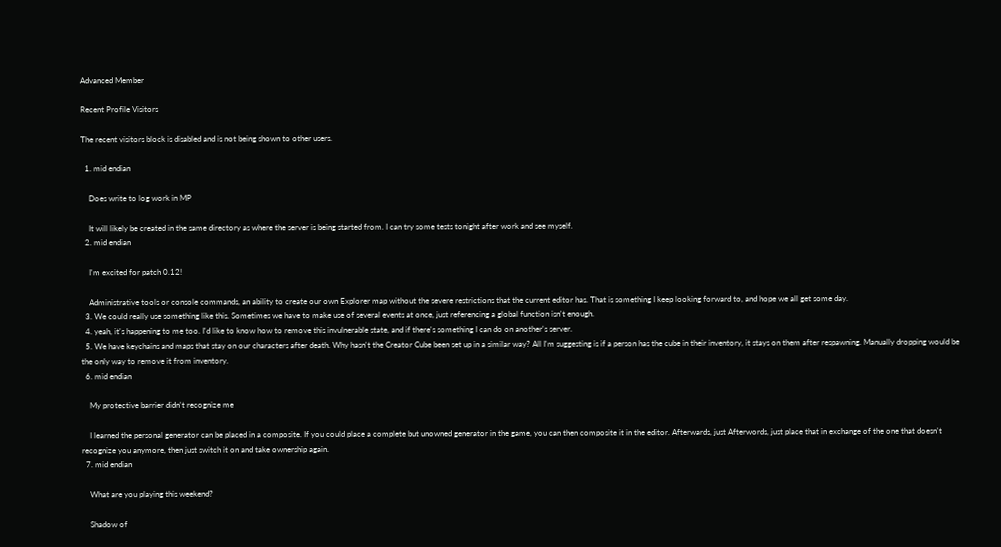Advanced Member

Recent Profile Visitors

The recent visitors block is disabled and is not being shown to other users.

  1. mid endian

    Does write to log work in MP

    It will likely be created in the same directory as where the server is being started from. I can try some tests tonight after work and see myself.
  2. mid endian

    I'm excited for patch 0.12!

    Administrative tools or console commands, an ability to create our own Explorer map without the severe restrictions that the current editor has. That is something I keep looking forward to, and hope we all get some day.
  3. We could really use something like this. Sometimes we have to make use of several events at once, just referencing a global function isn't enough.
  4. yeah, it's happening to me too. I'd like to know how to remove this invulnerable state, and if there's something I can do on another's server.
  5. We have keychains and maps that stay on our characters after death. Why hasn't the Creator Cube been set up in a similar way? All I'm suggesting is if a person has the cube in their inventory, it stays on them after respawning. Manually dropping would be the only way to remove it from inventory.
  6. mid endian

    My protective barrier didn't recognize me

    I learned the personal generator can be placed in a composite. If you could place a complete but unowned generator in the game, you can then composite it in the editor. Afterwards, just Afterwords, just place that in exchange of the one that doesn't recognize you anymore, then just switch it on and take ownership again.
  7. mid endian

    What are you playing this weekend?

    Shadow of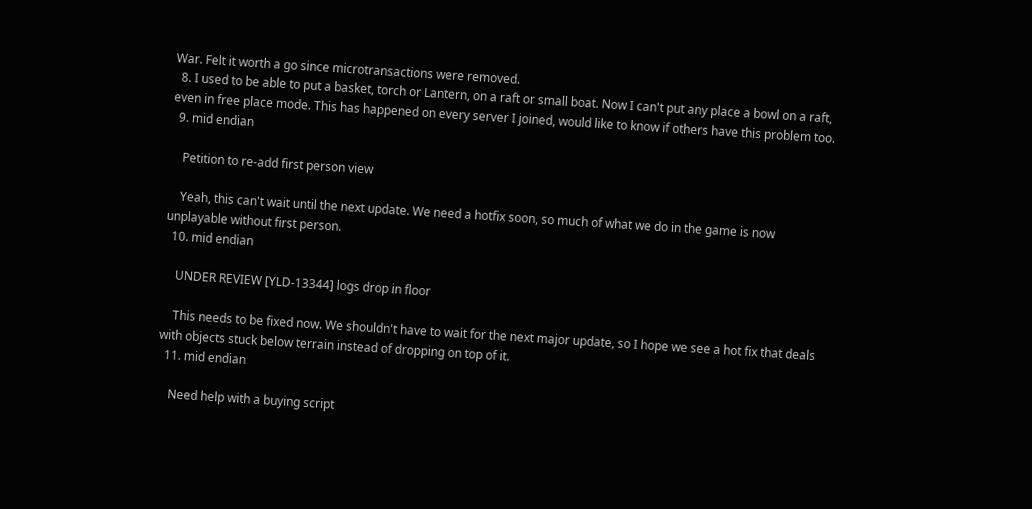War. Felt it worth a go since microtransactions were removed.
  8. I used to be able to put a basket, torch or Lantern, on a raft or small boat. Now I can't put any place a bowl on a raft, even in free place mode. This has happened on every server I joined, would like to know if others have this problem too.
  9. mid endian

    Petition to re-add first person view

    Yeah, this can't wait until the next update. We need a hotfix soon, so much of what we do in the game is now unplayable without first person.
  10. mid endian

    UNDER REVIEW [YLD-13344] logs drop in floor

    This needs to be fixed now. We shouldn't have to wait for the next major update, so I hope we see a hot fix that deals with objects stuck below terrain instead of dropping on top of it.
  11. mid endian

    Need help with a buying script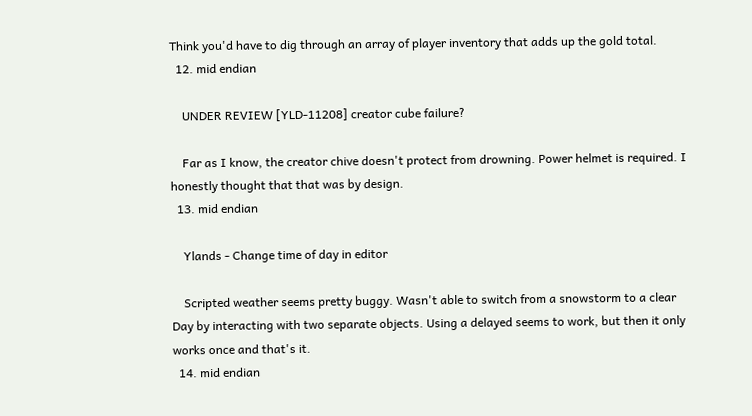Think you'd have to dig through an array of player inventory that adds up the gold total.
  12. mid endian

    UNDER REVIEW [YLD-11208] creator cube failure?

    Far as I know, the creator chive doesn't protect from drowning. Power helmet is required. I honestly thought that that was by design.
  13. mid endian

    Ylands - Change time of day in editor

    Scripted weather seems pretty buggy. Wasn't able to switch from a snowstorm to a clear Day by interacting with two separate objects. Using a delayed seems to work, but then it only works once and that's it.
  14. mid endian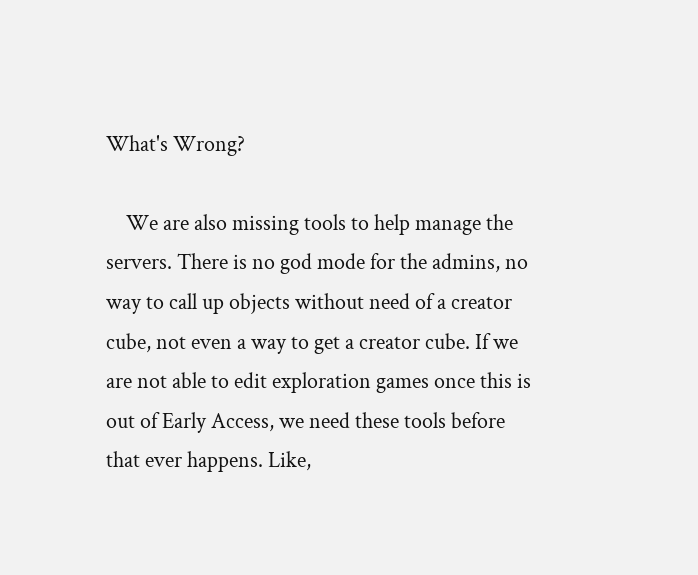What's Wrong?

    We are also missing tools to help manage the servers. There is no god mode for the admins, no way to call up objects without need of a creator cube, not even a way to get a creator cube. If we are not able to edit exploration games once this is out of Early Access, we need these tools before that ever happens. Like,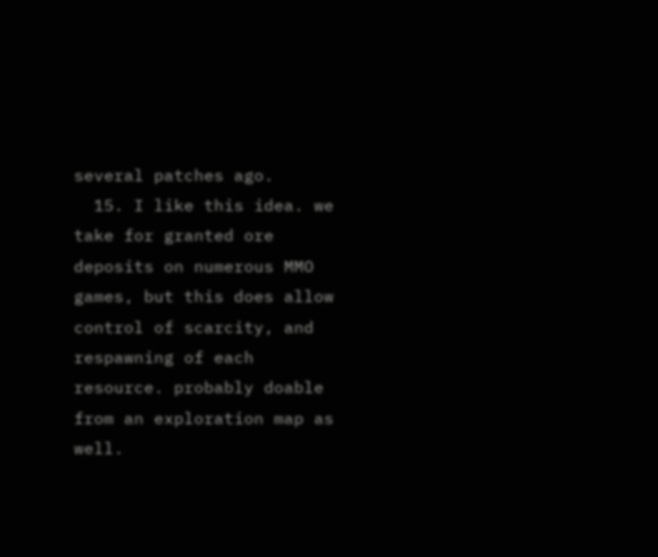several patches ago.
  15. I like this idea. we take for granted ore deposits on numerous MMO games, but this does allow control of scarcity, and respawning of each resource. probably doable from an exploration map as well.